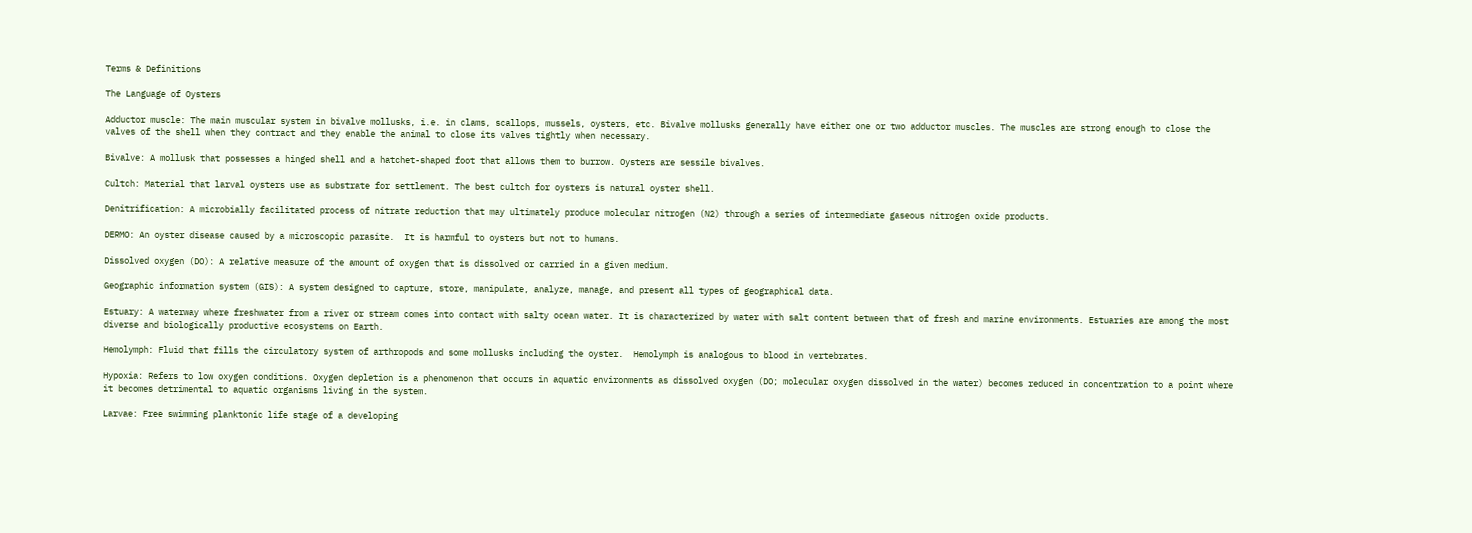Terms & Definitions

The Language of Oysters

Adductor muscle: The main muscular system in bivalve mollusks, i.e. in clams, scallops, mussels, oysters, etc. Bivalve mollusks generally have either one or two adductor muscles. The muscles are strong enough to close the valves of the shell when they contract and they enable the animal to close its valves tightly when necessary.

Bivalve: A mollusk that possesses a hinged shell and a hatchet-shaped foot that allows them to burrow. Oysters are sessile bivalves.

Cultch: Material that larval oysters use as substrate for settlement. The best cultch for oysters is natural oyster shell.

Denitrification: A microbially facilitated process of nitrate reduction that may ultimately produce molecular nitrogen (N2) through a series of intermediate gaseous nitrogen oxide products.

DERMO: An oyster disease caused by a microscopic parasite.  It is harmful to oysters but not to humans.

Dissolved oxygen (DO): A relative measure of the amount of oxygen that is dissolved or carried in a given medium.

Geographic information system (GIS): A system designed to capture, store, manipulate, analyze, manage, and present all types of geographical data.

Estuary: A waterway where freshwater from a river or stream comes into contact with salty ocean water. It is characterized by water with salt content between that of fresh and marine environments. Estuaries are among the most diverse and biologically productive ecosystems on Earth.

Hemolymph: Fluid that fills the circulatory system of arthropods and some mollusks including the oyster.  Hemolymph is analogous to blood in vertebrates.

Hypoxia: Refers to low oxygen conditions. Oxygen depletion is a phenomenon that occurs in aquatic environments as dissolved oxygen (DO; molecular oxygen dissolved in the water) becomes reduced in concentration to a point where it becomes detrimental to aquatic organisms living in the system.

Larvae: Free swimming planktonic life stage of a developing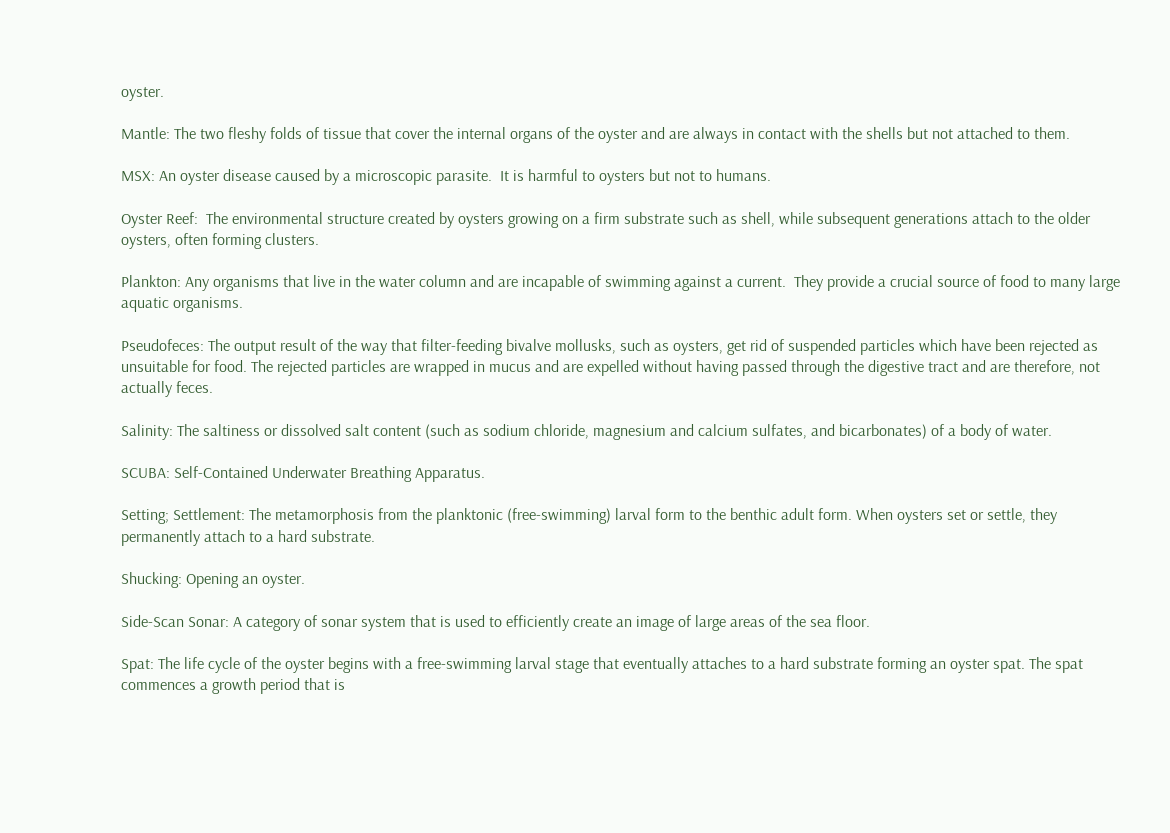oyster.

Mantle: The two fleshy folds of tissue that cover the internal organs of the oyster and are always in contact with the shells but not attached to them.

MSX: An oyster disease caused by a microscopic parasite.  It is harmful to oysters but not to humans.

Oyster Reef:  The environmental structure created by oysters growing on a firm substrate such as shell, while subsequent generations attach to the older oysters, often forming clusters.

Plankton: Any organisms that live in the water column and are incapable of swimming against a current.  They provide a crucial source of food to many large aquatic organisms.

Pseudofeces: The output result of the way that filter-feeding bivalve mollusks, such as oysters, get rid of suspended particles which have been rejected as unsuitable for food. The rejected particles are wrapped in mucus and are expelled without having passed through the digestive tract and are therefore, not actually feces.

Salinity: The saltiness or dissolved salt content (such as sodium chloride, magnesium and calcium sulfates, and bicarbonates) of a body of water.

SCUBA: Self-Contained Underwater Breathing Apparatus.

Setting; Settlement: The metamorphosis from the planktonic (free-swimming) larval form to the benthic adult form. When oysters set or settle, they permanently attach to a hard substrate.

Shucking: Opening an oyster.

Side-Scan Sonar: A category of sonar system that is used to efficiently create an image of large areas of the sea floor.

Spat: The life cycle of the oyster begins with a free-swimming larval stage that eventually attaches to a hard substrate forming an oyster spat. The spat commences a growth period that is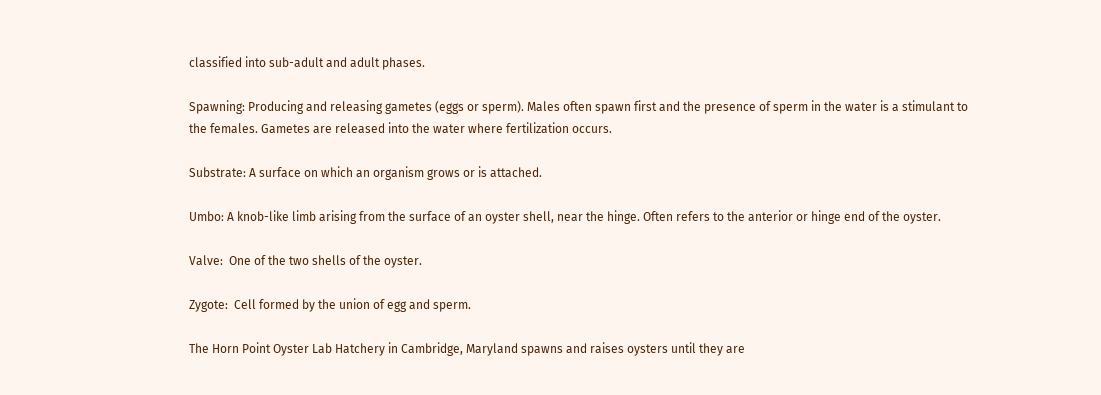classified into sub-adult and adult phases.

Spawning: Producing and releasing gametes (eggs or sperm). Males often spawn first and the presence of sperm in the water is a stimulant to the females. Gametes are released into the water where fertilization occurs.

Substrate: A surface on which an organism grows or is attached.

Umbo: A knob-like limb arising from the surface of an oyster shell, near the hinge. Often refers to the anterior or hinge end of the oyster.

Valve:  One of the two shells of the oyster.

Zygote:  Cell formed by the union of egg and sperm.

The Horn Point Oyster Lab Hatchery in Cambridge, Maryland spawns and raises oysters until they are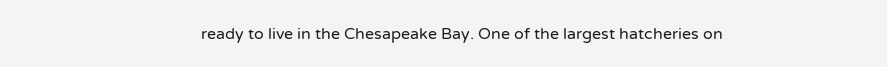ready to live in the Chesapeake Bay. One of the largest hatcheries on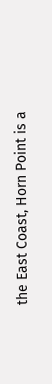the East Coast, Horn Point is a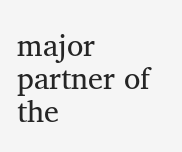major partner of the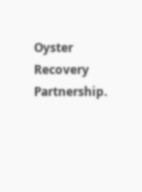Oyster Recovery Partnership.